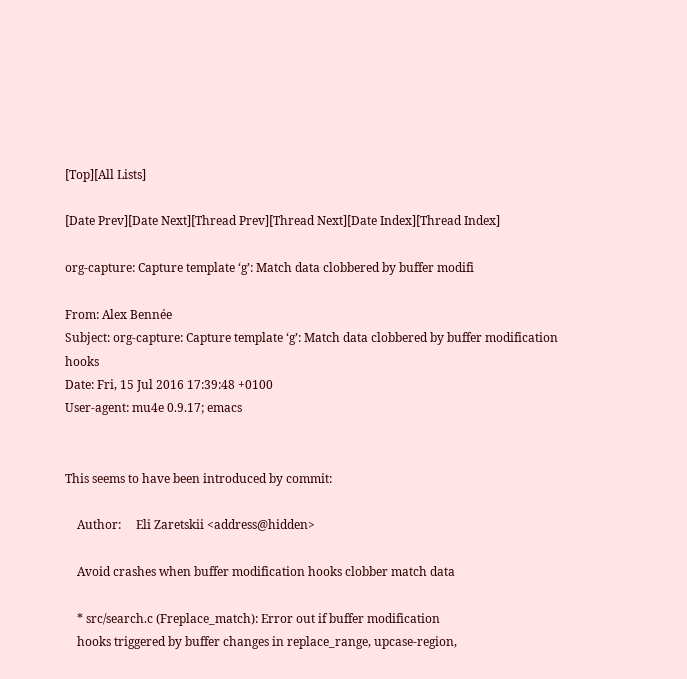[Top][All Lists]

[Date Prev][Date Next][Thread Prev][Thread Next][Date Index][Thread Index]

org-capture: Capture template ‘g’: Match data clobbered by buffer modifi

From: Alex Bennée
Subject: org-capture: Capture template ‘g’: Match data clobbered by buffer modification hooks
Date: Fri, 15 Jul 2016 17:39:48 +0100
User-agent: mu4e 0.9.17; emacs


This seems to have been introduced by commit:

    Author:     Eli Zaretskii <address@hidden>

    Avoid crashes when buffer modification hooks clobber match data

    * src/search.c (Freplace_match): Error out if buffer modification
    hooks triggered by buffer changes in replace_range, upcase-region,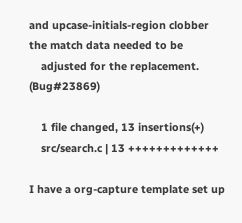and upcase-initials-region clobber the match data needed to be
    adjusted for the replacement.  (Bug#23869)

    1 file changed, 13 insertions(+)
    src/search.c | 13 +++++++++++++

I have a org-capture template set up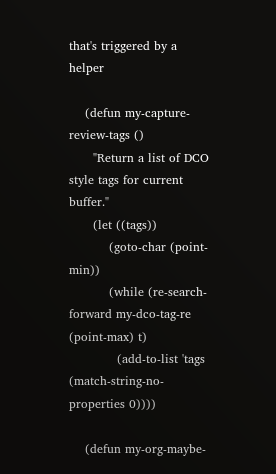that's triggered by a helper

    (defun my-capture-review-tags ()
      "Return a list of DCO style tags for current buffer."
      (let ((tags))
          (goto-char (point-min))
          (while (re-search-forward my-dco-tag-re (point-max) t)
            (add-to-list 'tags (match-string-no-properties 0))))

    (defun my-org-maybe-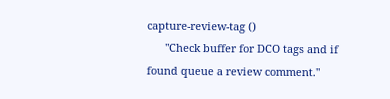capture-review-tag ()
      "Check buffer for DCO tags and if found queue a review comment."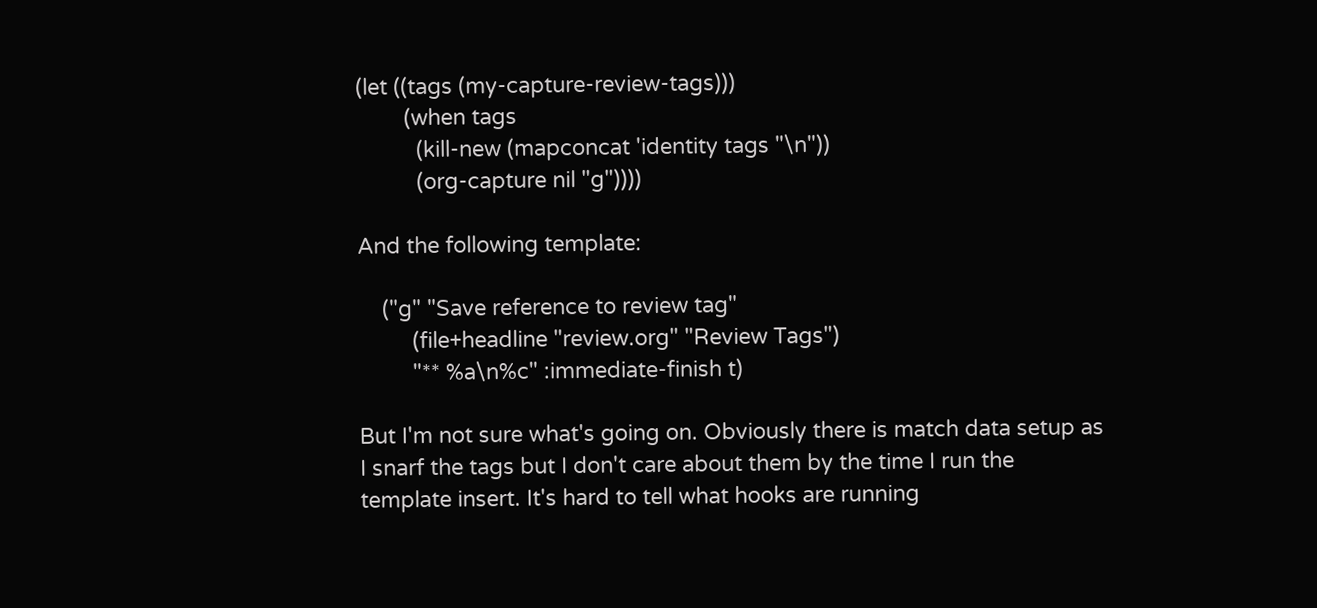(let ((tags (my-capture-review-tags)))
        (when tags
          (kill-new (mapconcat 'identity tags "\n"))
          (org-capture nil "g"))))

And the following template:

    ("g" "Save reference to review tag"
         (file+headline "review.org" "Review Tags")
         "** %a\n%c" :immediate-finish t)

But I'm not sure what's going on. Obviously there is match data setup as
I snarf the tags but I don't care about them by the time I run the
template insert. It's hard to tell what hooks are running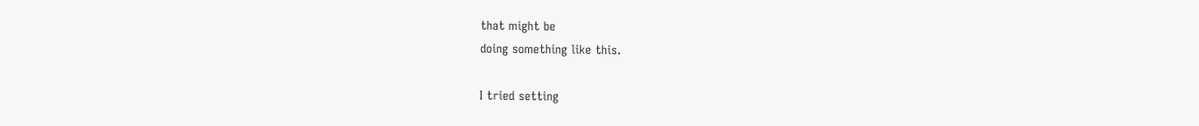that might be
doing something like this.

I tried setting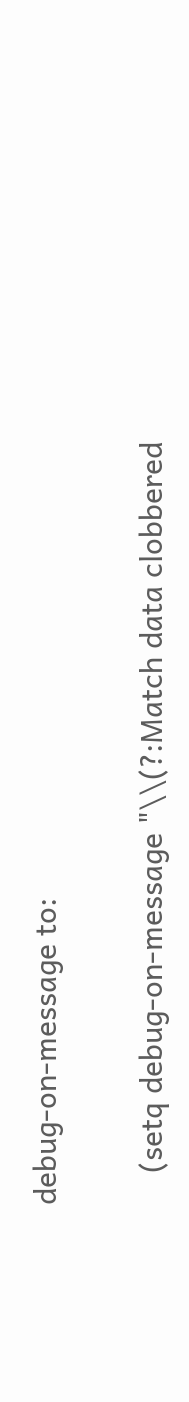debug-on-message to:

    (setq debug-on-message "\\(?:Match data clobbered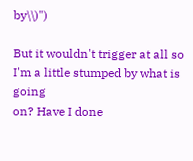by\\)")

But it wouldn't trigger at all so I'm a little stumped by what is going
on? Have I done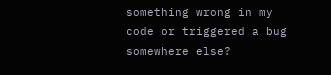something wrong in my code or triggered a bug somewhere else?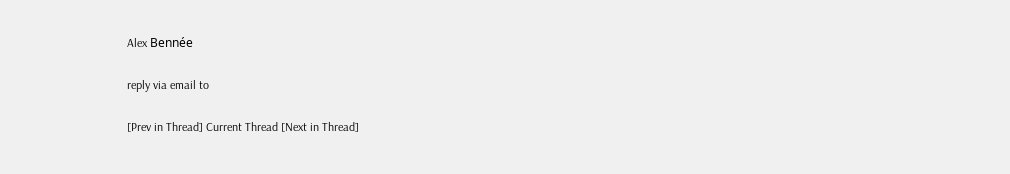Alex Bennée

reply via email to

[Prev in Thread] Current Thread [Next in Thread]